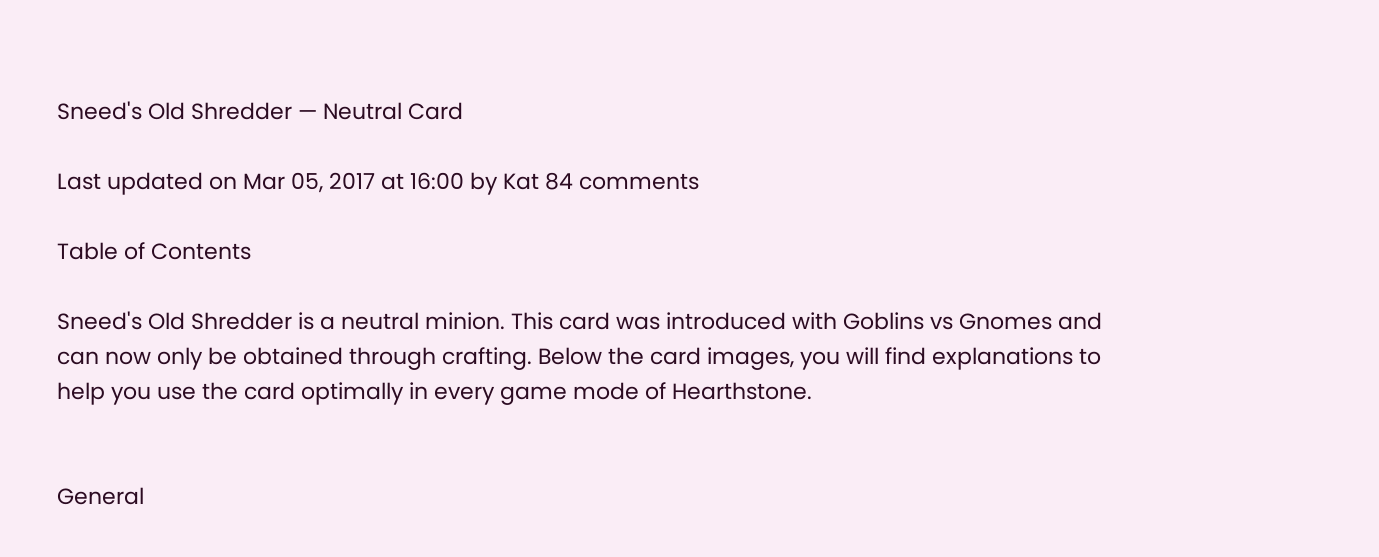Sneed's Old Shredder — Neutral Card

Last updated on Mar 05, 2017 at 16:00 by Kat 84 comments

Table of Contents

Sneed's Old Shredder is a neutral minion. This card was introduced with Goblins vs Gnomes and can now only be obtained through crafting. Below the card images, you will find explanations to help you use the card optimally in every game mode of Hearthstone.


General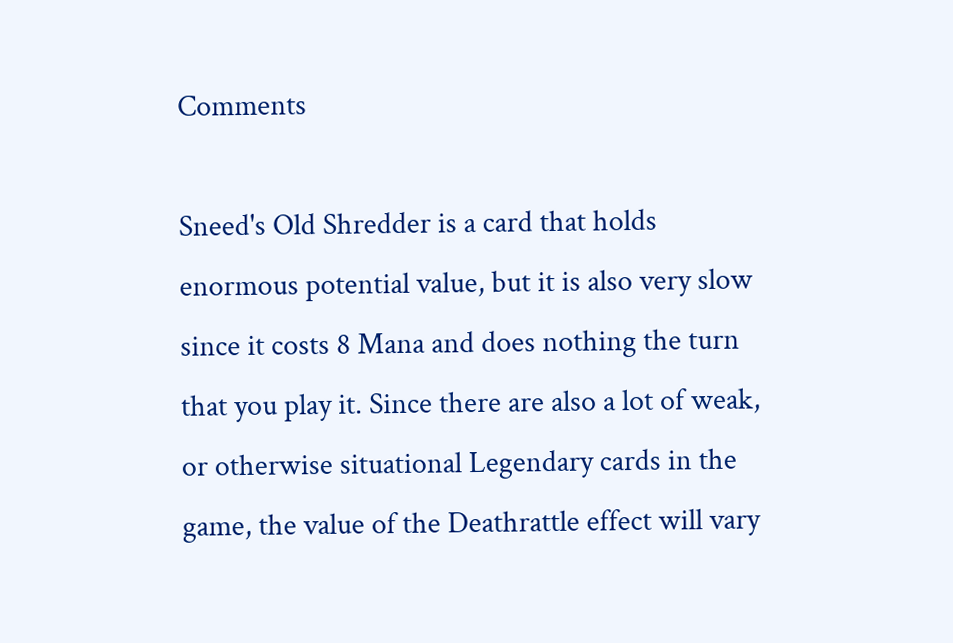Comments

Sneed's Old Shredder is a card that holds enormous potential value, but it is also very slow since it costs 8 Mana and does nothing the turn that you play it. Since there are also a lot of weak, or otherwise situational Legendary cards in the game, the value of the Deathrattle effect will vary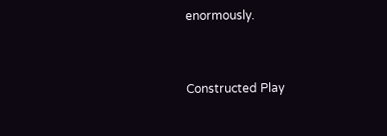enormously.


Constructed Play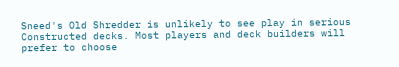Sneed's Old Shredder is unlikely to see play in serious Constructed decks. Most players and deck builders will prefer to choose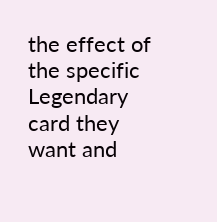the effect of the specific Legendary card they want and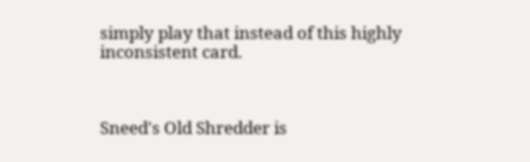simply play that instead of this highly inconsistent card.



Sneed's Old Shredder is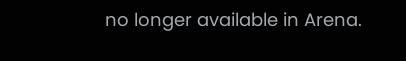no longer available in Arena.